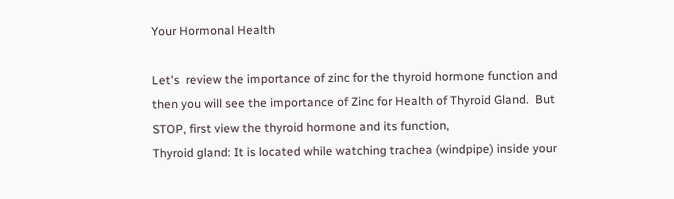Your Hormonal Health

Let's  review the importance of zinc for the thyroid hormone function and then you will see the importance of Zinc for Health of Thyroid Gland.  But STOP, first view the thyroid hormone and its function,
Thyroid gland: It is located while watching trachea (windpipe) inside your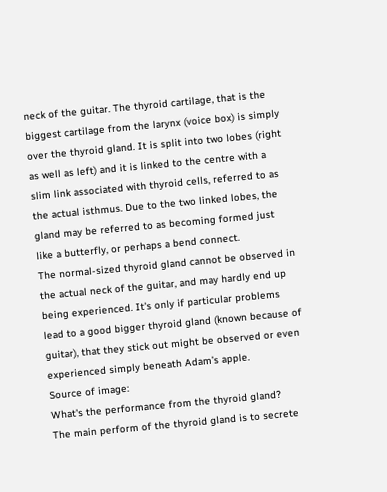neck of the guitar. The thyroid cartilage, that is the biggest cartilage from the larynx (voice box) is simply over the thyroid gland. It is split into two lobes (right as well as left) and it is linked to the centre with a slim link associated with thyroid cells, referred to as the actual isthmus. Due to the two linked lobes, the gland may be referred to as becoming formed just like a butterfly, or perhaps a bend connect.
The normal-sized thyroid gland cannot be observed in the actual neck of the guitar, and may hardly end up being experienced. It's only if particular problems lead to a good bigger thyroid gland (known because of guitar), that they stick out might be observed or even experienced simply beneath Adam’s apple.
Source of image:
What's the performance from the thyroid gland?
The main perform of the thyroid gland is to secrete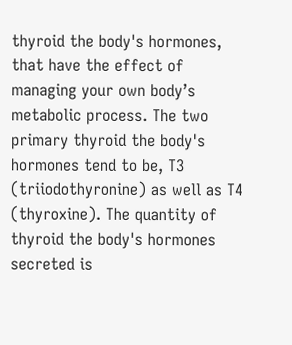thyroid the body's hormones, that have the effect of managing your own body’s metabolic process. The two primary thyroid the body's hormones tend to be, T3 (triiodothyronine) as well as T4 (thyroxine). The quantity of thyroid the body's hormones secreted is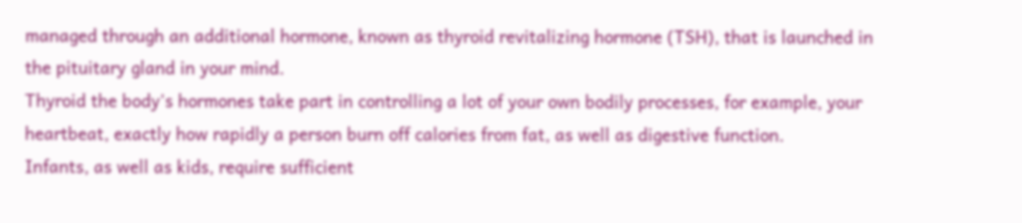managed through an additional hormone, known as thyroid revitalizing hormone (TSH), that is launched in the pituitary gland in your mind.
Thyroid the body's hormones take part in controlling a lot of your own bodily processes, for example, your heartbeat, exactly how rapidly a person burn off calories from fat, as well as digestive function.
Infants, as well as kids, require sufficient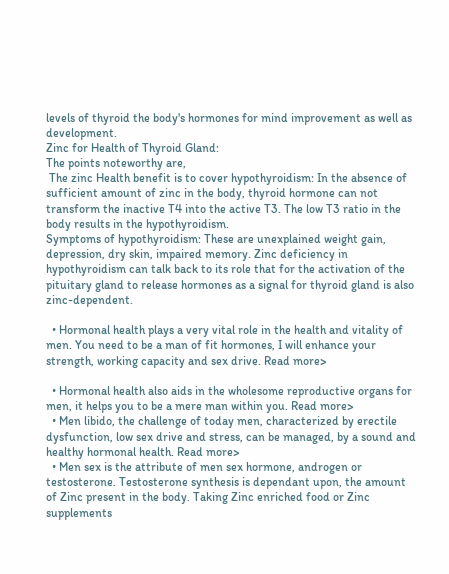levels of thyroid the body's hormones for mind improvement as well as development.
Zinc for Health of Thyroid Gland:
The points noteworthy are,
 The zinc Health benefit is to cover hypothyroidism: In the absence of sufficient amount of zinc in the body, thyroid hormone can not transform the inactive T4 into the active T3. The low T3 ratio in the body results in the hypothyroidism.
Symptoms of hypothyroidism: These are unexplained weight gain, depression, dry skin, impaired memory. Zinc deficiency in hypothyroidism can talk back to its role that for the activation of the pituitary gland to release hormones as a signal for thyroid gland is also zinc-dependent.

  • Hormonal health plays a very vital role in the health and vitality of men. You need to be a man of fit hormones, I will enhance your strength, working capacity and sex drive. Read more>

  • Hormonal health also aids in the wholesome reproductive organs for men, it helps you to be a mere man within you. Read more>
  • Men libido, the challenge of today men, characterized by erectile dysfunction, low sex drive and stress, can be managed, by a sound and healthy hormonal health. Read more>
  • Men sex is the attribute of men sex hormone, androgen or testosterone. Testosterone synthesis is dependant upon, the amount of Zinc present in the body. Taking Zinc enriched food or Zinc supplements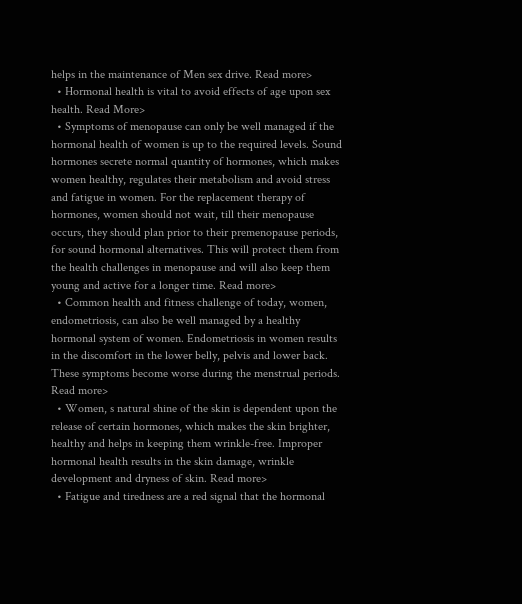helps in the maintenance of Men sex drive. Read more>
  • Hormonal health is vital to avoid effects of age upon sex health. Read More>
  • Symptoms of menopause can only be well managed if the hormonal health of women is up to the required levels. Sound hormones secrete normal quantity of hormones, which makes women healthy, regulates their metabolism and avoid stress and fatigue in women. For the replacement therapy of hormones, women should not wait, till their menopause occurs, they should plan prior to their premenopause periods, for sound hormonal alternatives. This will protect them from the health challenges in menopause and will also keep them young and active for a longer time. Read more>
  • Common health and fitness challenge of today, women, endometriosis, can also be well managed by a healthy hormonal system of women. Endometriosis in women results in the discomfort in the lower belly, pelvis and lower back. These symptoms become worse during the menstrual periods. Read more>
  • Women, s natural shine of the skin is dependent upon the release of certain hormones, which makes the skin brighter, healthy and helps in keeping them wrinkle-free. Improper hormonal health results in the skin damage, wrinkle development and dryness of skin. Read more>
  • Fatigue and tiredness are a red signal that the hormonal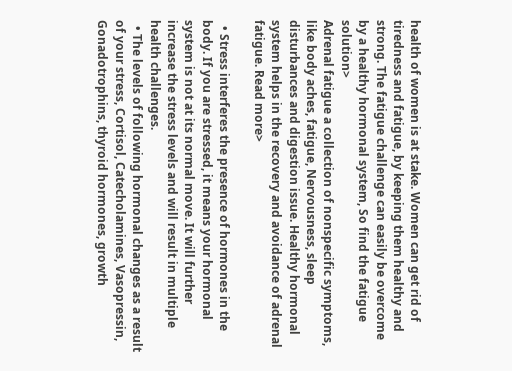health of women is at stake. Women can get rid of tiredness and fatigue, by keeping them healthy and strong. The fatigue challenge can easily be overcome by a healthy hormonal system, So find the fatigue solution>
Adrenal fatigue a collection of nonspecific symptoms, like body aches, fatigue, Nervousness, sleep disturbances and digestion issue. Healthy hormonal system helps in the recovery and avoidance of adrenal fatigue. Read more>

  • Stress interferes the presence of hormones in the body. If you are stressed, it means your hormonal system is not at its normal move. It will further increase the stress levels and will result in multiple health challenges.
  • The levels of following hormonal changes as a result of your stress, Cortisol, Catecholamines, Vasopressin, Gonadotrophins, thyroid hormones, growth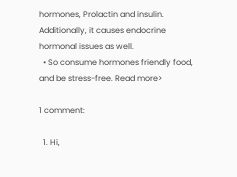hormones, Prolactin and insulin. Additionally, it causes endocrine hormonal issues as well.
  • So consume hormones friendly food, and be stress-free. Read more>

1 comment:

  1. Hi,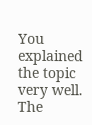You explained the topic very well. The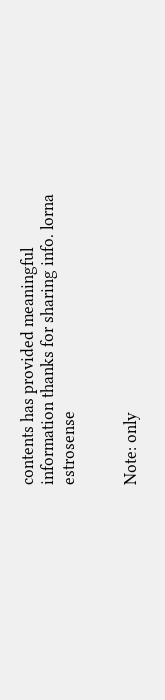contents has provided meaningful information thanks for sharing info. lorna estrosense


Note: only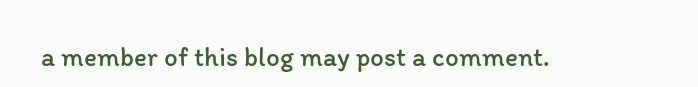a member of this blog may post a comment.